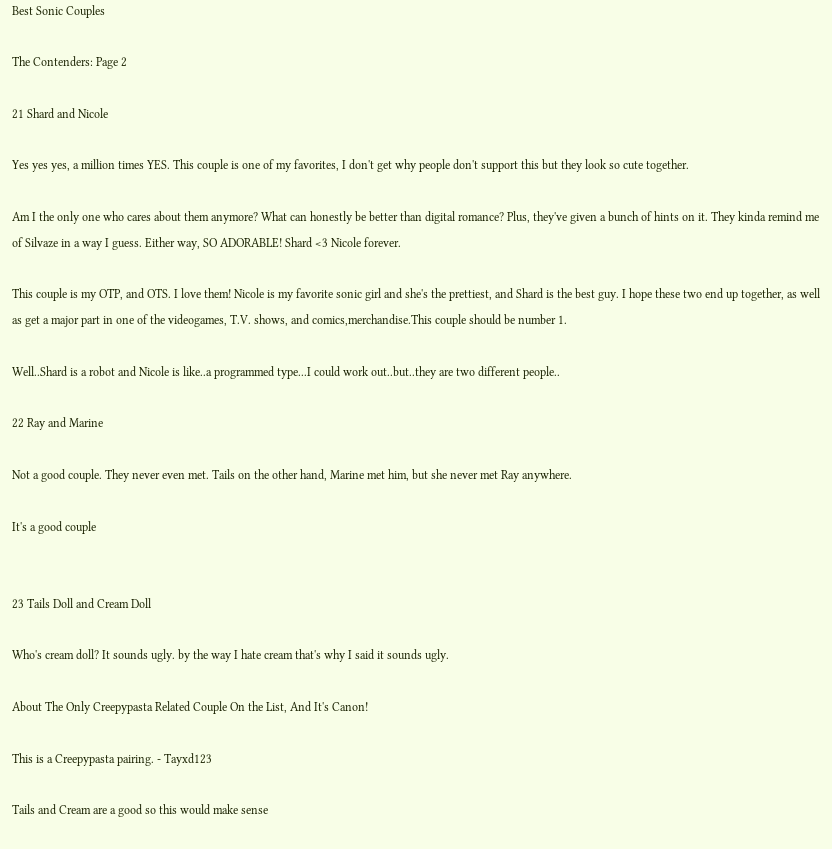Best Sonic Couples

The Contenders: Page 2

21 Shard and Nicole

Yes yes yes, a million times YES. This couple is one of my favorites, I don't get why people don't support this but they look so cute together.

Am I the only one who cares about them anymore? What can honestly be better than digital romance? Plus, they've given a bunch of hints on it. They kinda remind me of Silvaze in a way I guess. Either way, SO ADORABLE! Shard <3 Nicole forever.

This couple is my OTP, and OTS. I love them! Nicole is my favorite sonic girl and she's the prettiest, and Shard is the best guy. I hope these two end up together, as well as get a major part in one of the videogames, T.V. shows, and comics,merchandise.This couple should be number 1.

Well..Shard is a robot and Nicole is like..a programmed type...I could work out..but..they are two different people..

22 Ray and Marine

Not a good couple. They never even met. Tails on the other hand, Marine met him, but she never met Ray anywhere.

It's a good couple


23 Tails Doll and Cream Doll

Who's cream doll? It sounds ugly. by the way I hate cream that's why I said it sounds ugly.

About The Only Creepypasta Related Couple On the List, And It's Canon!

This is a Creepypasta pairing. - Tayxd123

Tails and Cream are a good so this would make sense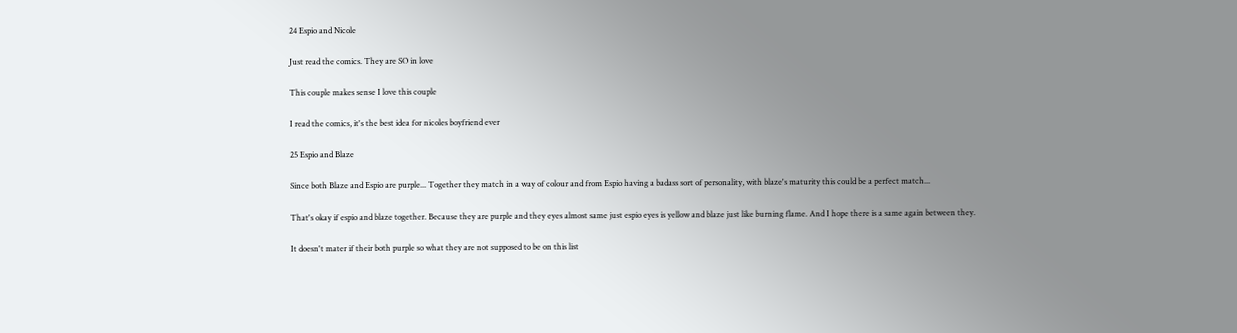24 Espio and Nicole

Just read the comics. They are SO in love

This couple makes sense I love this couple

I read the comics, it's the best idea for nicoles boyfriend ever

25 Espio and Blaze

Since both Blaze and Espio are purple... Together they match in a way of colour and from Espio having a badass sort of personality, with blaze's maturity this could be a perfect match...

That's okay if espio and blaze together. Because they are purple and they eyes almost same just espio eyes is yellow and blaze just like burning flame. And I hope there is a same again between they.

It doesn't mater if their both purple so what they are not supposed to be on this list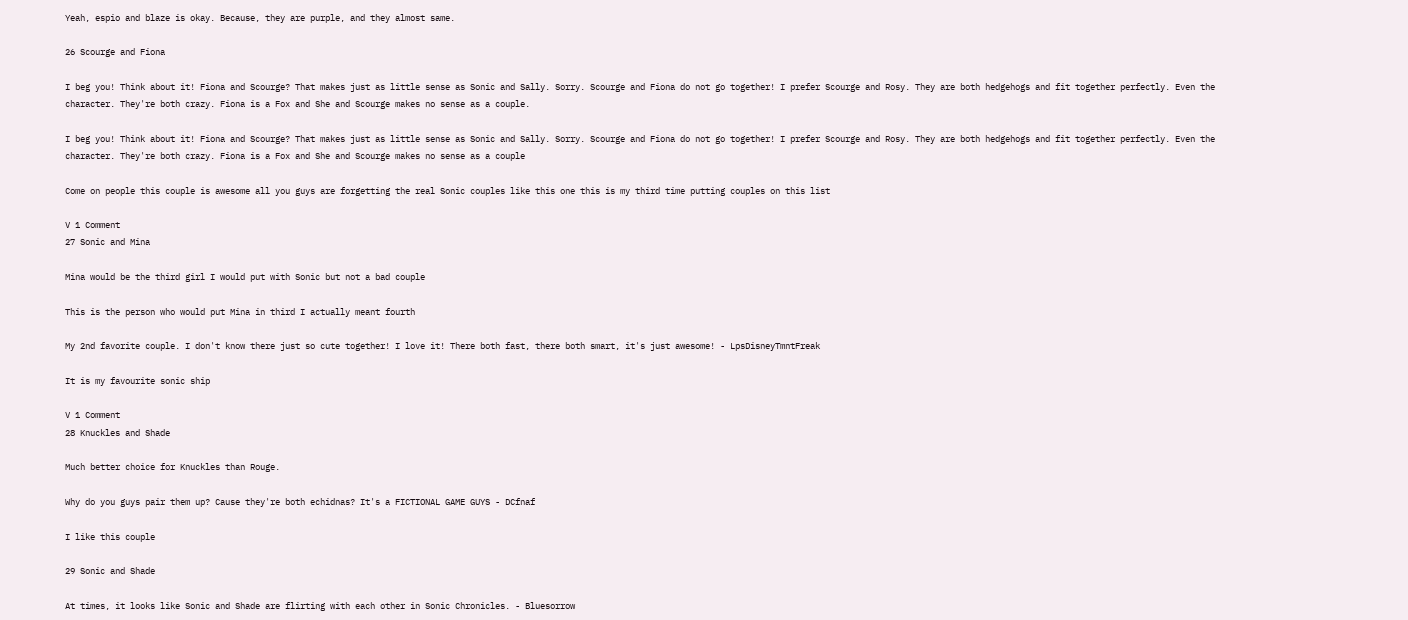Yeah, espio and blaze is okay. Because, they are purple, and they almost same.

26 Scourge and Fiona

I beg you! Think about it! Fiona and Scourge? That makes just as little sense as Sonic and Sally. Sorry. Scourge and Fiona do not go together! I prefer Scourge and Rosy. They are both hedgehogs and fit together perfectly. Even the character. They're both crazy. Fiona is a Fox and She and Scourge makes no sense as a couple.

I beg you! Think about it! Fiona and Scourge? That makes just as little sense as Sonic and Sally. Sorry. Scourge and Fiona do not go together! I prefer Scourge and Rosy. They are both hedgehogs and fit together perfectly. Even the character. They're both crazy. Fiona is a Fox and She and Scourge makes no sense as a couple

Come on people this couple is awesome all you guys are forgetting the real Sonic couples like this one this is my third time putting couples on this list

V 1 Comment
27 Sonic and Mina

Mina would be the third girl I would put with Sonic but not a bad couple

This is the person who would put Mina in third I actually meant fourth

My 2nd favorite couple. I don't know there just so cute together! I love it! There both fast, there both smart, it's just awesome! - LpsDisneyTmntFreak

It is my favourite sonic ship

V 1 Comment
28 Knuckles and Shade

Much better choice for Knuckles than Rouge.

Why do you guys pair them up? Cause they're both echidnas? It's a FICTIONAL GAME GUYS - DCfnaf

I like this couple

29 Sonic and Shade

At times, it looks like Sonic and Shade are flirting with each other in Sonic Chronicles. - Bluesorrow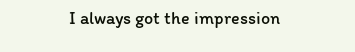I always got the impression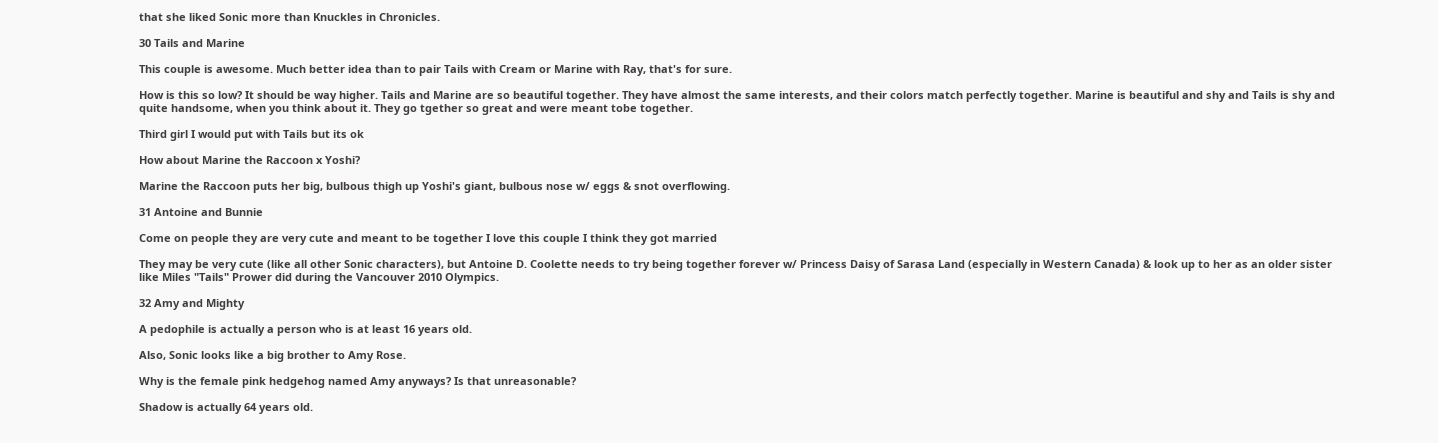that she liked Sonic more than Knuckles in Chronicles.

30 Tails and Marine

This couple is awesome. Much better idea than to pair Tails with Cream or Marine with Ray, that's for sure.

How is this so low? It should be way higher. Tails and Marine are so beautiful together. They have almost the same interests, and their colors match perfectly together. Marine is beautiful and shy and Tails is shy and quite handsome, when you think about it. They go tgether so great and were meant tobe together.

Third girl I would put with Tails but its ok

How about Marine the Raccoon x Yoshi?

Marine the Raccoon puts her big, bulbous thigh up Yoshi's giant, bulbous nose w/ eggs & snot overflowing.

31 Antoine and Bunnie

Come on people they are very cute and meant to be together I love this couple I think they got married

They may be very cute (like all other Sonic characters), but Antoine D. Coolette needs to try being together forever w/ Princess Daisy of Sarasa Land (especially in Western Canada) & look up to her as an older sister like Miles "Tails" Prower did during the Vancouver 2010 Olympics.

32 Amy and Mighty

A pedophile is actually a person who is at least 16 years old.

Also, Sonic looks like a big brother to Amy Rose.

Why is the female pink hedgehog named Amy anyways? Is that unreasonable?

Shadow is actually 64 years old.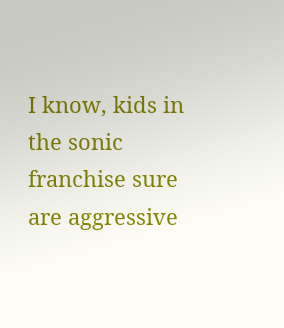I know, kids in the sonic franchise sure are aggressive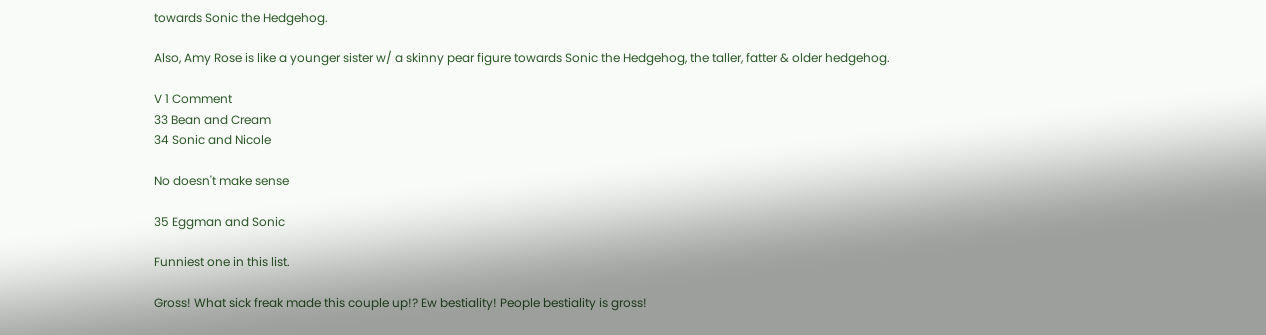towards Sonic the Hedgehog.

Also, Amy Rose is like a younger sister w/ a skinny pear figure towards Sonic the Hedgehog, the taller, fatter & older hedgehog.

V 1 Comment
33 Bean and Cream
34 Sonic and Nicole

No doesn't make sense

35 Eggman and Sonic

Funniest one in this list.

Gross! What sick freak made this couple up!? Ew bestiality! People bestiality is gross!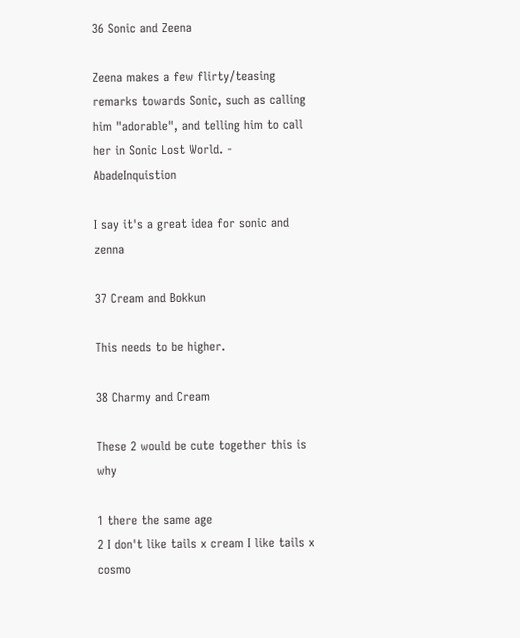36 Sonic and Zeena

Zeena makes a few flirty/teasing remarks towards Sonic, such as calling him "adorable", and telling him to call her in Sonic Lost World. - AbadeInquistion

I say it's a great idea for sonic and zenna

37 Cream and Bokkun

This needs to be higher.

38 Charmy and Cream

These 2 would be cute together this is why

1 there the same age
2 I don't like tails x cream I like tails x cosmo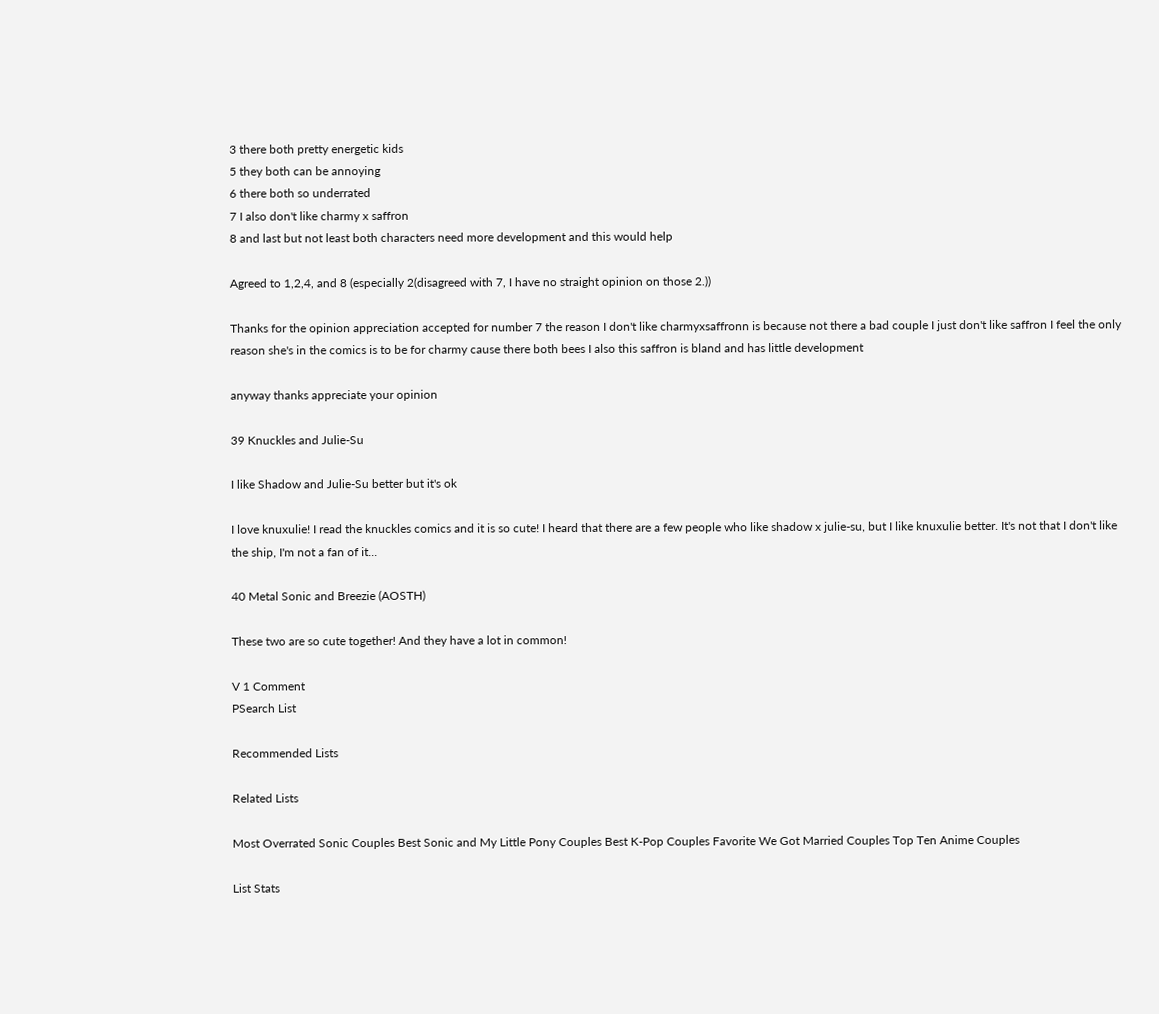3 there both pretty energetic kids
5 they both can be annoying
6 there both so underrated
7 I also don't like charmy x saffron
8 and last but not least both characters need more development and this would help

Agreed to 1,2,4, and 8 (especially 2(disagreed with 7, I have no straight opinion on those 2.))

Thanks for the opinion appreciation accepted for number 7 the reason I don't like charmyxsaffronn is because not there a bad couple I just don't like saffron I feel the only reason she's in the comics is to be for charmy cause there both bees I also this saffron is bland and has little development

anyway thanks appreciate your opinion

39 Knuckles and Julie-Su

I like Shadow and Julie-Su better but it's ok

I love knuxulie! I read the knuckles comics and it is so cute! I heard that there are a few people who like shadow x julie-su, but I like knuxulie better. It's not that I don't like the ship, I'm not a fan of it...

40 Metal Sonic and Breezie (AOSTH)

These two are so cute together! And they have a lot in common!

V 1 Comment
PSearch List

Recommended Lists

Related Lists

Most Overrated Sonic Couples Best Sonic and My Little Pony Couples Best K-Pop Couples Favorite We Got Married Couples Top Ten Anime Couples

List Stats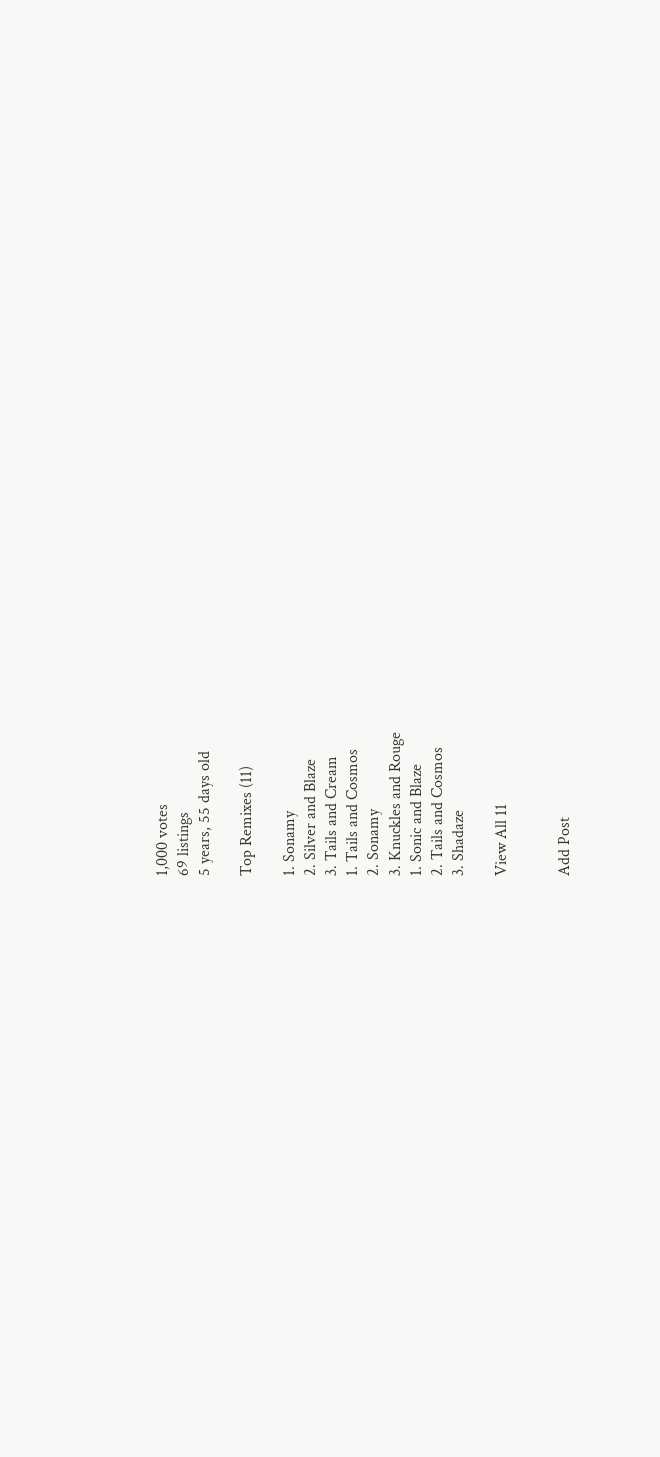1,000 votes
69 listings
5 years, 55 days old

Top Remixes (11)

1. Sonamy
2. Silver and Blaze
3. Tails and Cream
1. Tails and Cosmos
2. Sonamy
3. Knuckles and Rouge
1. Sonic and Blaze
2. Tails and Cosmos
3. Shadaze

View All 11


Add Post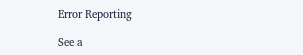Error Reporting

See a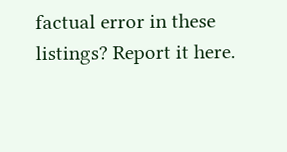factual error in these listings? Report it here.